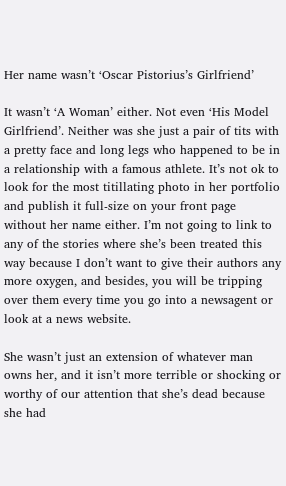Her name wasn’t ‘Oscar Pistorius’s Girlfriend’

It wasn’t ‘A Woman’ either. Not even ‘His Model Girlfriend’. Neither was she just a pair of tits with a pretty face and long legs who happened to be in a relationship with a famous athlete. It’s not ok to look for the most titillating photo in her portfolio and publish it full-size on your front page without her name either. I’m not going to link to any of the stories where she’s been treated this way because I don’t want to give their authors any more oxygen, and besides, you will be tripping over them every time you go into a newsagent or look at a news website.

She wasn’t just an extension of whatever man owns her, and it isn’t more terrible or shocking or worthy of our attention that she’s dead because she had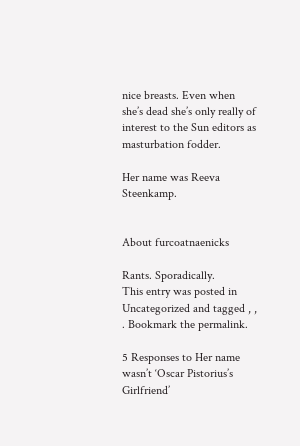nice breasts. Even when she’s dead she’s only really of interest to the Sun editors as masturbation fodder.

Her name was Reeva Steenkamp.


About furcoatnaenicks

Rants. Sporadically.
This entry was posted in Uncategorized and tagged , , . Bookmark the permalink.

5 Responses to Her name wasn’t ‘Oscar Pistorius’s Girlfriend’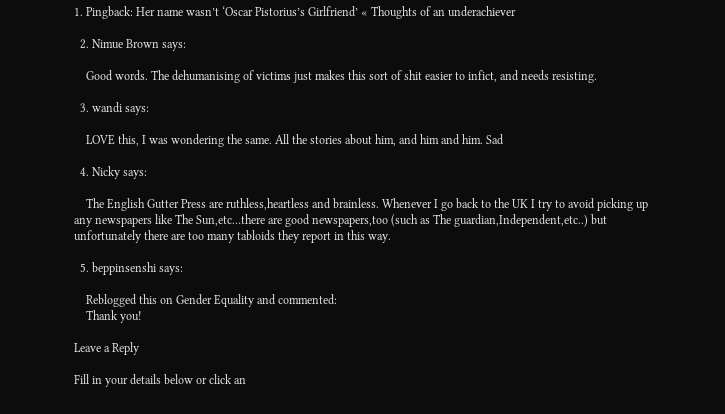1. Pingback: Her name wasn’t ‘Oscar Pistorius’s Girlfriend’ « Thoughts of an underachiever

  2. Nimue Brown says:

    Good words. The dehumanising of victims just makes this sort of shit easier to infict, and needs resisting.

  3. wandi says:

    LOVE this, I was wondering the same. All the stories about him, and him and him. Sad

  4. Nicky says:

    The English Gutter Press are ruthless,heartless and brainless. Whenever I go back to the UK I try to avoid picking up any newspapers like The Sun,etc…there are good newspapers,too (such as The guardian,Independent,etc..) but unfortunately there are too many tabloids they report in this way.

  5. beppinsenshi says:

    Reblogged this on Gender Equality and commented:
    Thank you!

Leave a Reply

Fill in your details below or click an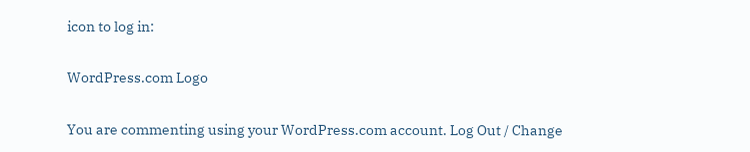icon to log in:

WordPress.com Logo

You are commenting using your WordPress.com account. Log Out / Change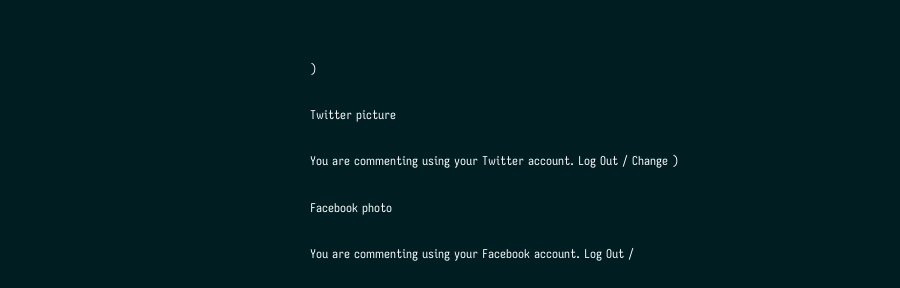)

Twitter picture

You are commenting using your Twitter account. Log Out / Change )

Facebook photo

You are commenting using your Facebook account. Log Out /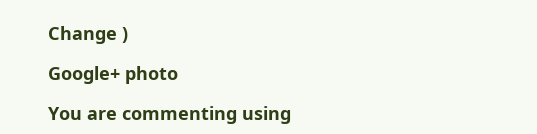Change )

Google+ photo

You are commenting using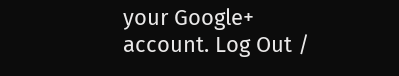your Google+ account. Log Out /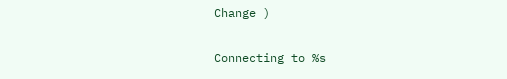Change )

Connecting to %s